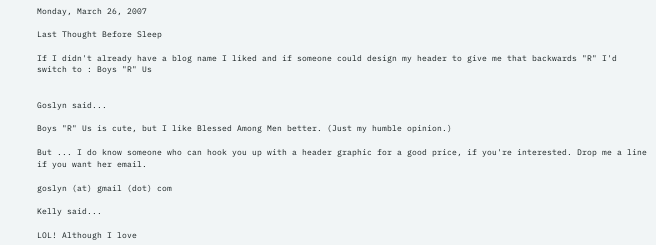Monday, March 26, 2007

Last Thought Before Sleep

If I didn't already have a blog name I liked and if someone could design my header to give me that backwards "R" I'd switch to : Boys "R" Us


Goslyn said...

Boys "R" Us is cute, but I like Blessed Among Men better. (Just my humble opinion.)

But ... I do know someone who can hook you up with a header graphic for a good price, if you're interested. Drop me a line if you want her email.

goslyn (at) gmail (dot) com

Kelly said...

LOL! Although I love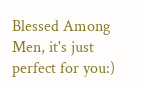Blessed Among Men, it's just perfect for you:)